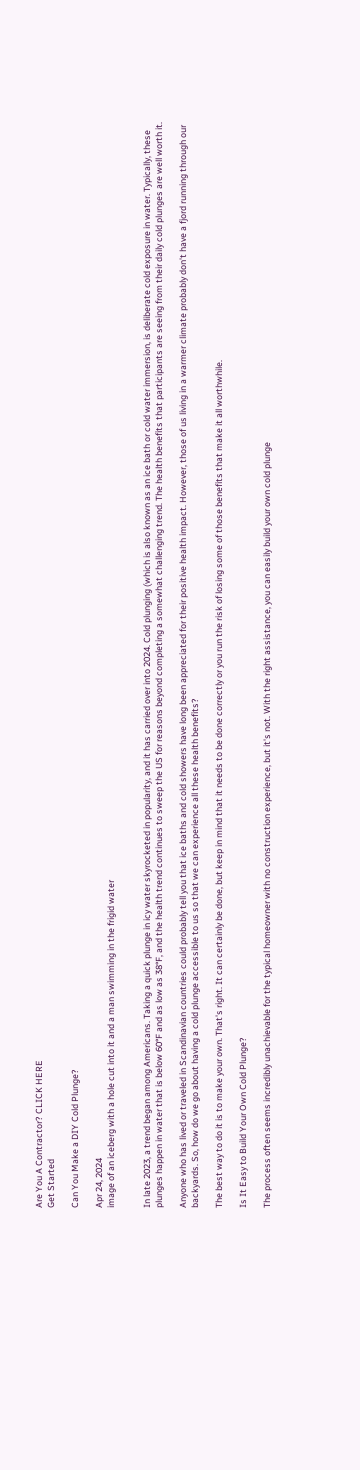Are You A Contractor? CLICK HERE
Get Started

Can You Make a DIY Cold Plunge?

Apr 24, 2024
image of an iceberg with a hole cut into it and a man swimming in the frigid water


In late 2023, a trend began among Americans. Taking a quick plunge in icy water skyrocketed in popularity, and it has carried over into 2024. Cold plunging (which is also known as an ice bath or cold water immersion, is deliberate cold exposure in water. Typically, these plunges happen in water that is below 60°F and as low as 38°F, and the health trend continues to sweep the US for reasons beyond completing a somewhat challenging trend. The health benefits that participants are seeing from their daily cold plunges are well worth it.

Anyone who has lived or traveled in Scandinavian countries could probably tell you that ice baths and cold showers have long been appreciated for their positive health impact. However, those of us living in a warmer climate probably don't have a fjord running through our backyards. So, how do we go about having a cold plunge accessible to us so that we can experience all these health benefits?

The best way to do it is to make your own. That's right. It can certainly be done, but keep in mind that it needs to be done correctly or you run the risk of losing some of those benefits that make it all worthwhile.

Is It Easy to Build Your Own Cold Plunge?

The process often seems incredibly unachievable for the typical homeowner with no construction experience, but it's not. With the right assistance, you can easily build your own cold plunge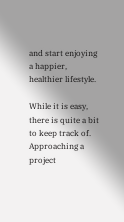and start enjoying a happier, healthier lifestyle.

While it is easy, there is quite a bit to keep track of. Approaching a project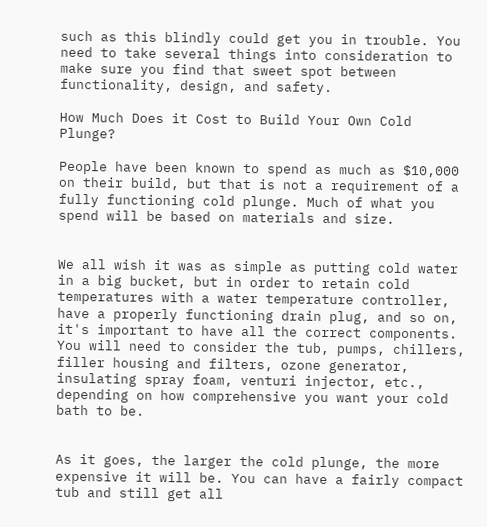such as this blindly could get you in trouble. You need to take several things into consideration to make sure you find that sweet spot between functionality, design, and safety.

How Much Does it Cost to Build Your Own Cold Plunge?

People have been known to spend as much as $10,000 on their build, but that is not a requirement of a fully functioning cold plunge. Much of what you spend will be based on materials and size.


We all wish it was as simple as putting cold water in a big bucket, but in order to retain cold temperatures with a water temperature controller, have a properly functioning drain plug, and so on, it's important to have all the correct components. You will need to consider the tub, pumps, chillers, filler housing and filters, ozone generator, insulating spray foam, venturi injector, etc., depending on how comprehensive you want your cold bath to be.


As it goes, the larger the cold plunge, the more expensive it will be. You can have a fairly compact tub and still get all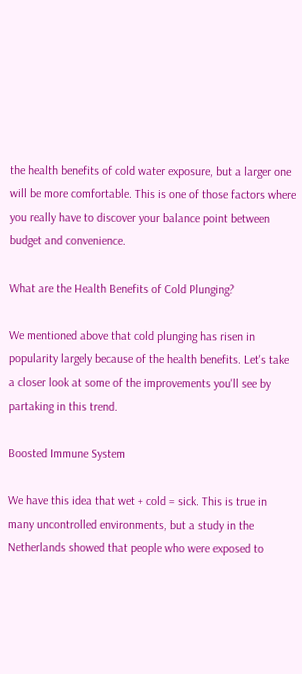the health benefits of cold water exposure, but a larger one will be more comfortable. This is one of those factors where you really have to discover your balance point between budget and convenience.

What are the Health Benefits of Cold Plunging?

We mentioned above that cold plunging has risen in popularity largely because of the health benefits. Let's take a closer look at some of the improvements you'll see by partaking in this trend.

Boosted Immune System

We have this idea that wet + cold = sick. This is true in many uncontrolled environments, but a study in the Netherlands showed that people who were exposed to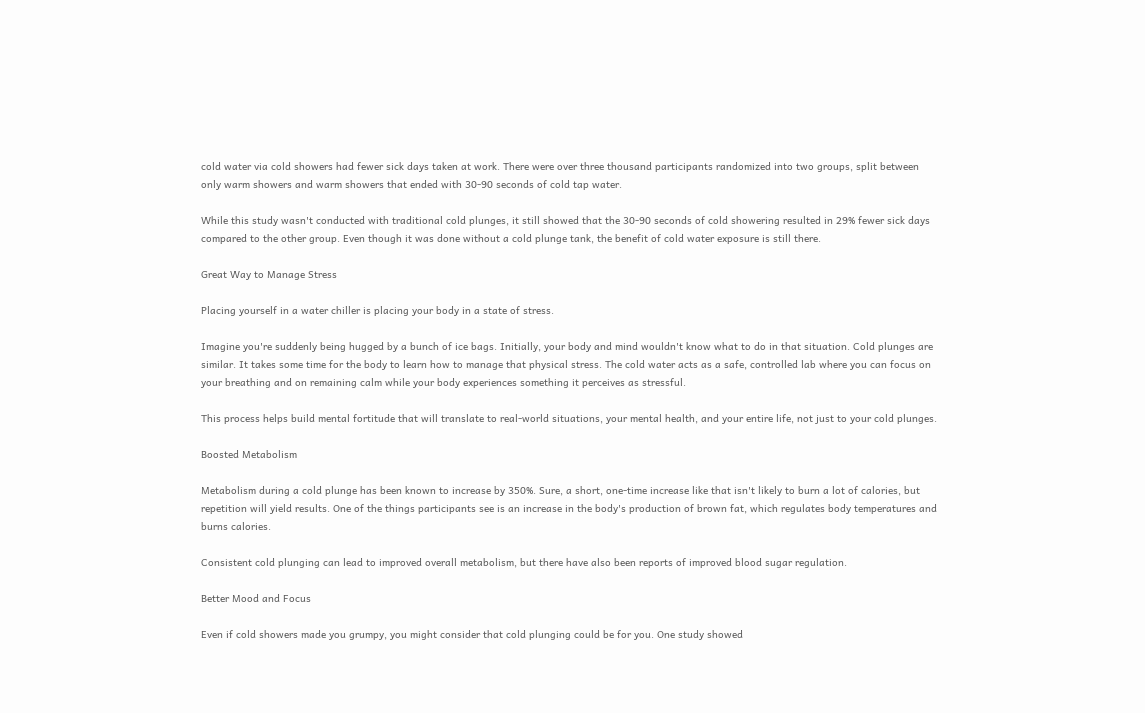cold water via cold showers had fewer sick days taken at work. There were over three thousand participants randomized into two groups, split between only warm showers and warm showers that ended with 30-90 seconds of cold tap water.

While this study wasn't conducted with traditional cold plunges, it still showed that the 30-90 seconds of cold showering resulted in 29% fewer sick days compared to the other group. Even though it was done without a cold plunge tank, the benefit of cold water exposure is still there.

Great Way to Manage Stress

Placing yourself in a water chiller is placing your body in a state of stress.

Imagine you're suddenly being hugged by a bunch of ice bags. Initially, your body and mind wouldn't know what to do in that situation. Cold plunges are similar. It takes some time for the body to learn how to manage that physical stress. The cold water acts as a safe, controlled lab where you can focus on your breathing and on remaining calm while your body experiences something it perceives as stressful.

This process helps build mental fortitude that will translate to real-world situations, your mental health, and your entire life, not just to your cold plunges.

Boosted Metabolism

Metabolism during a cold plunge has been known to increase by 350%. Sure, a short, one-time increase like that isn't likely to burn a lot of calories, but repetition will yield results. One of the things participants see is an increase in the body's production of brown fat, which regulates body temperatures and burns calories.

Consistent cold plunging can lead to improved overall metabolism, but there have also been reports of improved blood sugar regulation.

Better Mood and Focus

Even if cold showers made you grumpy, you might consider that cold plunging could be for you. One study showed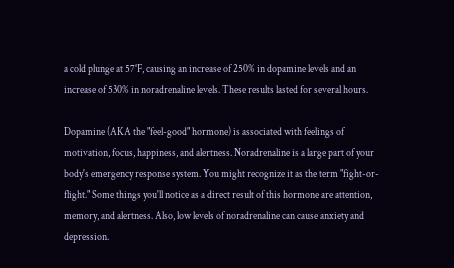a cold plunge at 57°F, causing an increase of 250% in dopamine levels and an increase of 530% in noradrenaline levels. These results lasted for several hours.

Dopamine (AKA the "feel-good" hormone) is associated with feelings of motivation, focus, happiness, and alertness. Noradrenaline is a large part of your body's emergency response system. You might recognize it as the term "fight-or-flight." Some things you'll notice as a direct result of this hormone are attention, memory, and alertness. Also, low levels of noradrenaline can cause anxiety and depression.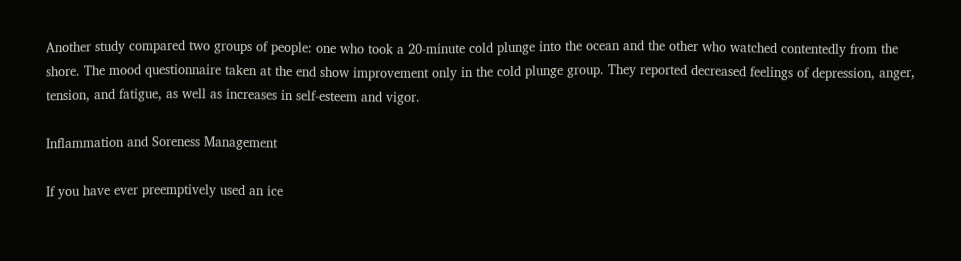Another study compared two groups of people: one who took a 20-minute cold plunge into the ocean and the other who watched contentedly from the shore. The mood questionnaire taken at the end show improvement only in the cold plunge group. They reported decreased feelings of depression, anger, tension, and fatigue, as well as increases in self-esteem and vigor.

Inflammation and Soreness Management

If you have ever preemptively used an ice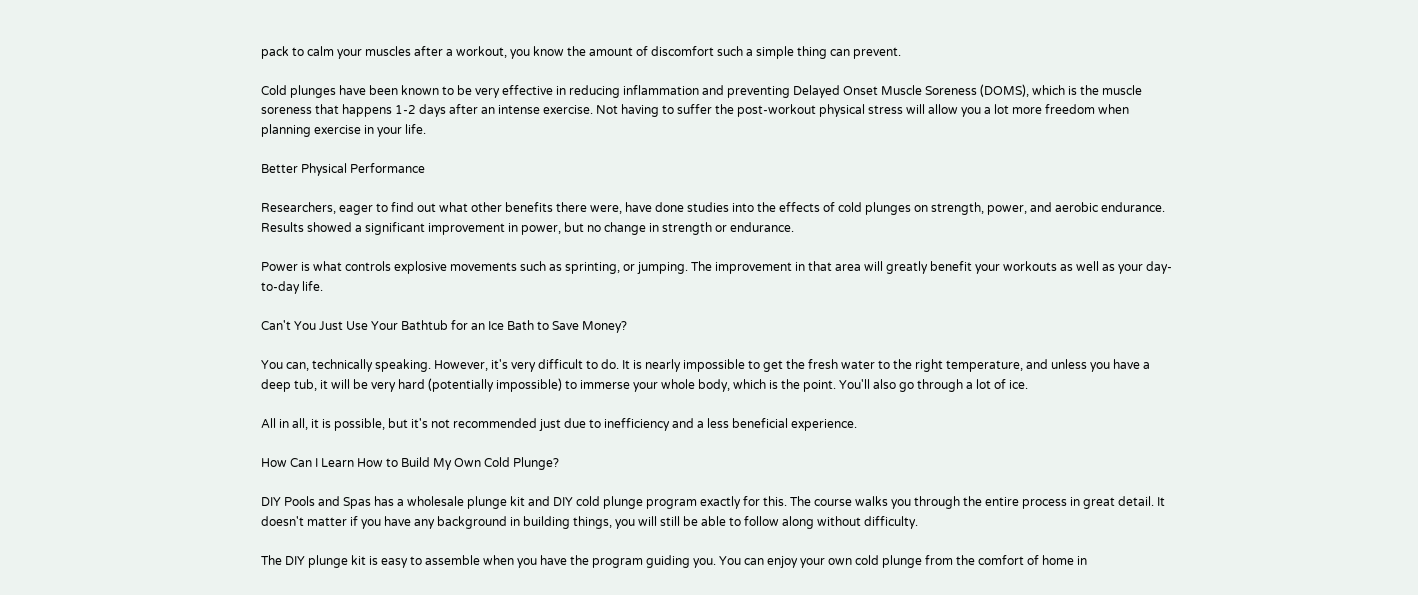pack to calm your muscles after a workout, you know the amount of discomfort such a simple thing can prevent.

Cold plunges have been known to be very effective in reducing inflammation and preventing Delayed Onset Muscle Soreness (DOMS), which is the muscle soreness that happens 1-2 days after an intense exercise. Not having to suffer the post-workout physical stress will allow you a lot more freedom when planning exercise in your life.

Better Physical Performance

Researchers, eager to find out what other benefits there were, have done studies into the effects of cold plunges on strength, power, and aerobic endurance. Results showed a significant improvement in power, but no change in strength or endurance.

Power is what controls explosive movements such as sprinting, or jumping. The improvement in that area will greatly benefit your workouts as well as your day-to-day life.

Can't You Just Use Your Bathtub for an Ice Bath to Save Money?

You can, technically speaking. However, it's very difficult to do. It is nearly impossible to get the fresh water to the right temperature, and unless you have a deep tub, it will be very hard (potentially impossible) to immerse your whole body, which is the point. You'll also go through a lot of ice.

All in all, it is possible, but it's not recommended just due to inefficiency and a less beneficial experience.

How Can I Learn How to Build My Own Cold Plunge?

DIY Pools and Spas has a wholesale plunge kit and DIY cold plunge program exactly for this. The course walks you through the entire process in great detail. It doesn't matter if you have any background in building things, you will still be able to follow along without difficulty.

The DIY plunge kit is easy to assemble when you have the program guiding you. You can enjoy your own cold plunge from the comfort of home in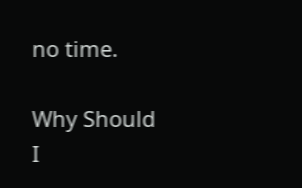no time.

Why Should I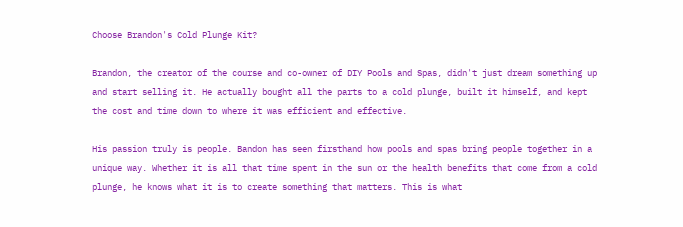Choose Brandon's Cold Plunge Kit?

Brandon, the creator of the course and co-owner of DIY Pools and Spas, didn't just dream something up and start selling it. He actually bought all the parts to a cold plunge, built it himself, and kept the cost and time down to where it was efficient and effective.

His passion truly is people. Bandon has seen firsthand how pools and spas bring people together in a unique way. Whether it is all that time spent in the sun or the health benefits that come from a cold plunge, he knows what it is to create something that matters. This is what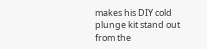makes his DIY cold plunge kit stand out from the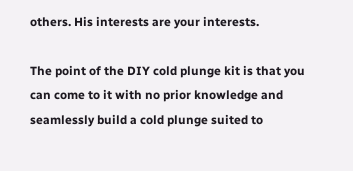others. His interests are your interests.

The point of the DIY cold plunge kit is that you can come to it with no prior knowledge and seamlessly build a cold plunge suited to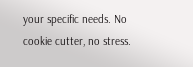your specific needs. No cookie cutter, no stress.